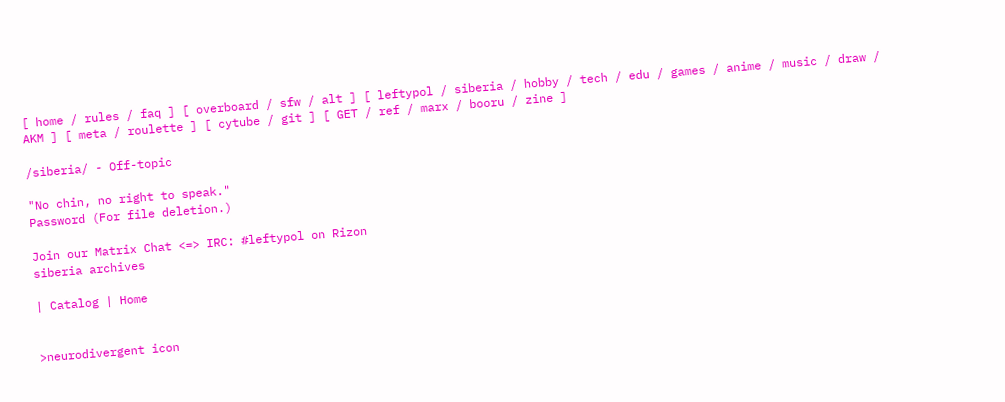[ home / rules / faq ] [ overboard / sfw / alt ] [ leftypol / siberia / hobby / tech / edu / games / anime / music / draw / AKM ] [ meta / roulette ] [ cytube / git ] [ GET / ref / marx / booru / zine ]

/siberia/ - Off-topic

"No chin, no right to speak."
Password (For file deletion.)

Join our Matrix Chat <=> IRC: #leftypol on Rizon
siberia archives

| Catalog | Home


>neurodivergent icon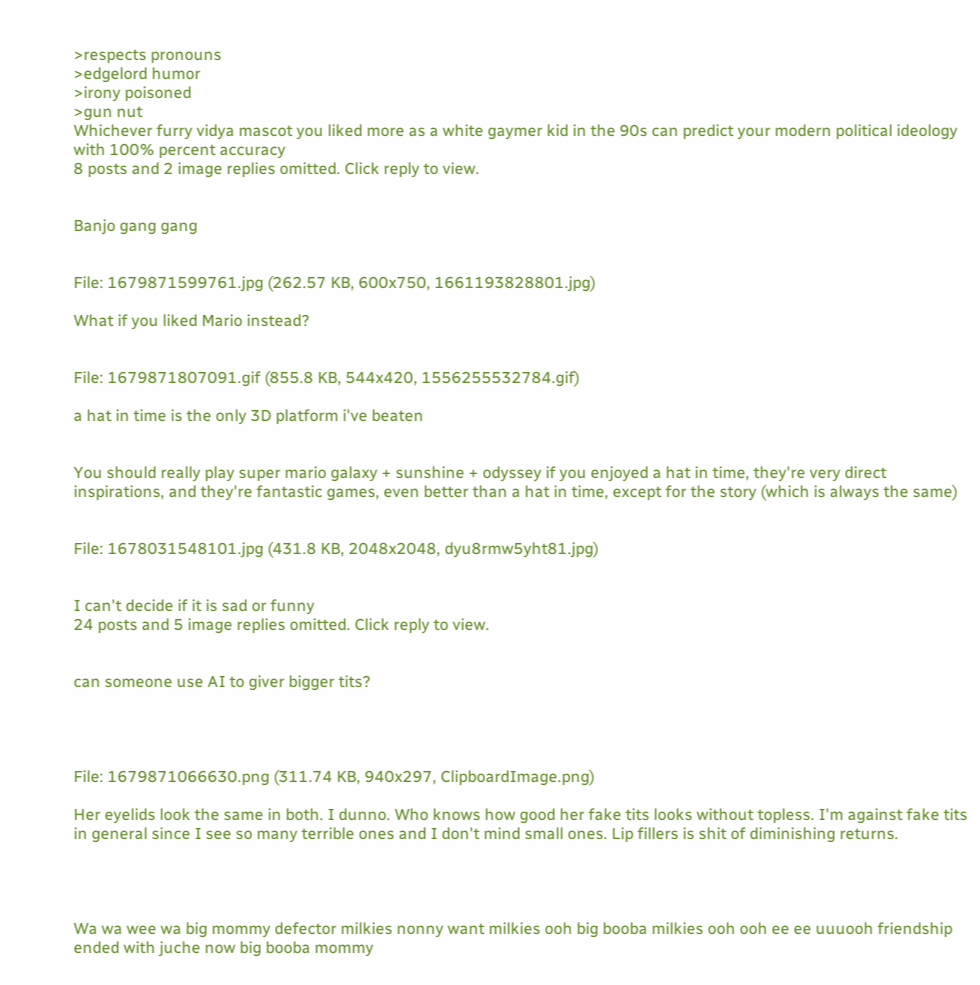>respects pronouns
>edgelord humor
>irony poisoned
>gun nut
Whichever furry vidya mascot you liked more as a white gaymer kid in the 90s can predict your modern political ideology with 100% percent accuracy
8 posts and 2 image replies omitted. Click reply to view.


Banjo gang gang


File: 1679871599761.jpg (262.57 KB, 600x750, 1661193828801.jpg)

What if you liked Mario instead?


File: 1679871807091.gif (855.8 KB, 544x420, 1556255532784.gif)

a hat in time is the only 3D platform i've beaten


You should really play super mario galaxy + sunshine + odyssey if you enjoyed a hat in time, they're very direct inspirations, and they're fantastic games, even better than a hat in time, except for the story (which is always the same)


File: 1678031548101.jpg (431.8 KB, 2048x2048, dyu8rmw5yht81.jpg)


I can't decide if it is sad or funny
24 posts and 5 image replies omitted. Click reply to view.


can someone use AI to giver bigger tits?




File: 1679871066630.png (311.74 KB, 940x297, ClipboardImage.png)

Her eyelids look the same in both. I dunno. Who knows how good her fake tits looks without topless. I'm against fake tits in general since I see so many terrible ones and I don't mind small ones. Lip fillers is shit of diminishing returns.




Wa wa wee wa big mommy defector milkies nonny want milkies ooh big booba milkies ooh ooh ee ee uuuooh friendship ended with juche now big booba mommy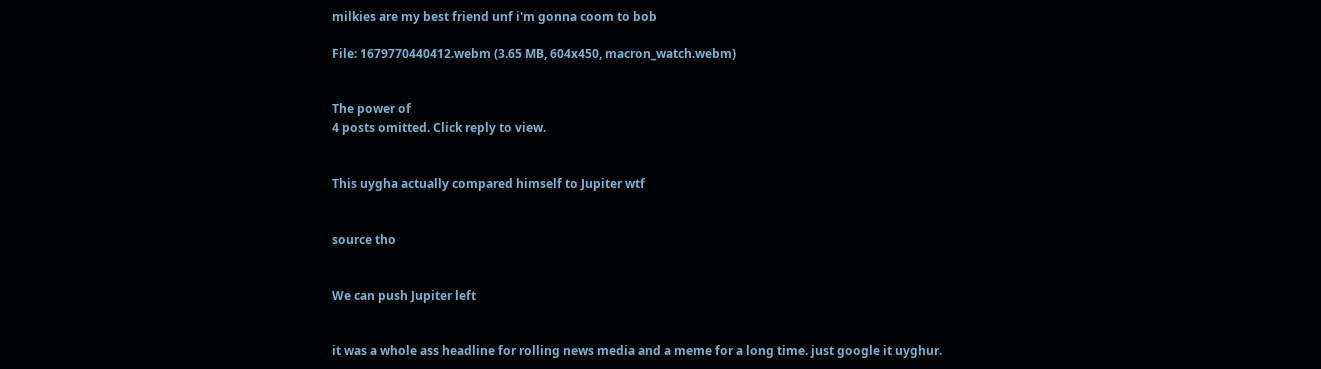milkies are my best friend unf i'm gonna coom to bob

File: 1679770440412.webm (3.65 MB, 604x450, macron_watch.webm)


The power of
4 posts omitted. Click reply to view.


This uygha actually compared himself to Jupiter wtf


source tho


We can push Jupiter left


it was a whole ass headline for rolling news media and a meme for a long time. just google it uyghur.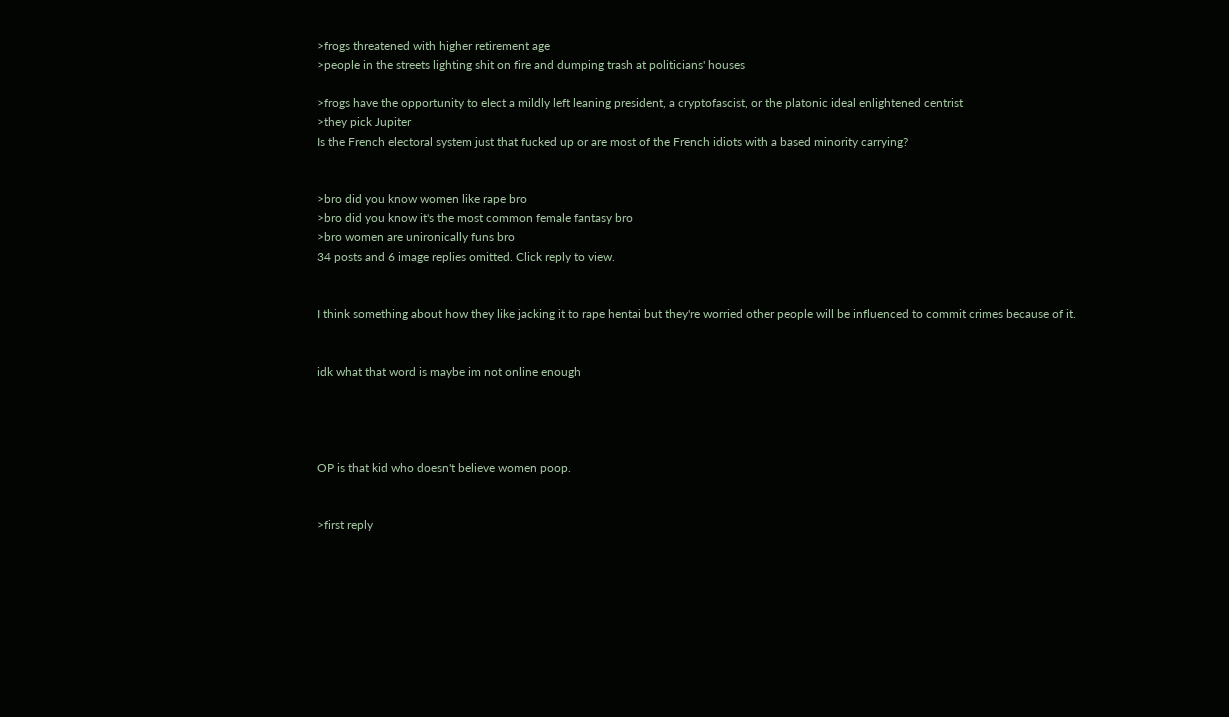>frogs threatened with higher retirement age
>people in the streets lighting shit on fire and dumping trash at politicians' houses

>frogs have the opportunity to elect a mildly left leaning president, a cryptofascist, or the platonic ideal enlightened centrist
>they pick Jupiter
Is the French electoral system just that fucked up or are most of the French idiots with a based minority carrying?


>bro did you know women like rape bro
>bro did you know it's the most common female fantasy bro
>bro women are unironically funs bro
34 posts and 6 image replies omitted. Click reply to view.


I think something about how they like jacking it to rape hentai but they're worried other people will be influenced to commit crimes because of it.


idk what that word is maybe im not online enough




OP is that kid who doesn't believe women poop.


>first reply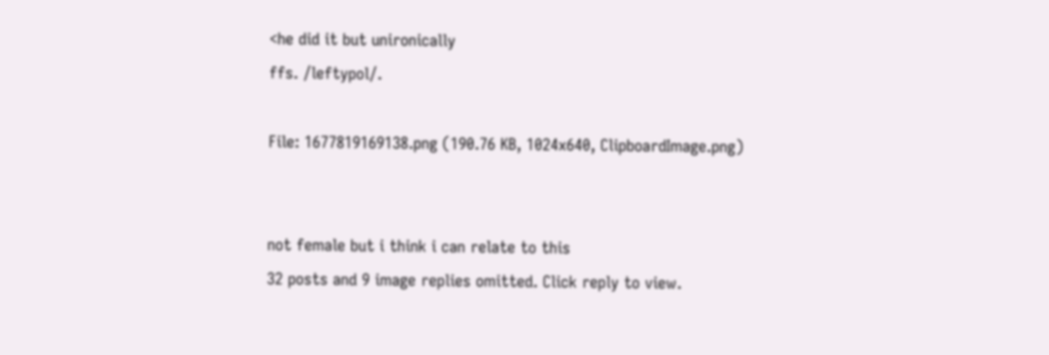<he did it but unironically
ffs. /leftypol/.

File: 1677819169138.png (190.76 KB, 1024x640, ClipboardImage.png)


not female but i think i can relate to this
32 posts and 9 image replies omitted. Click reply to view.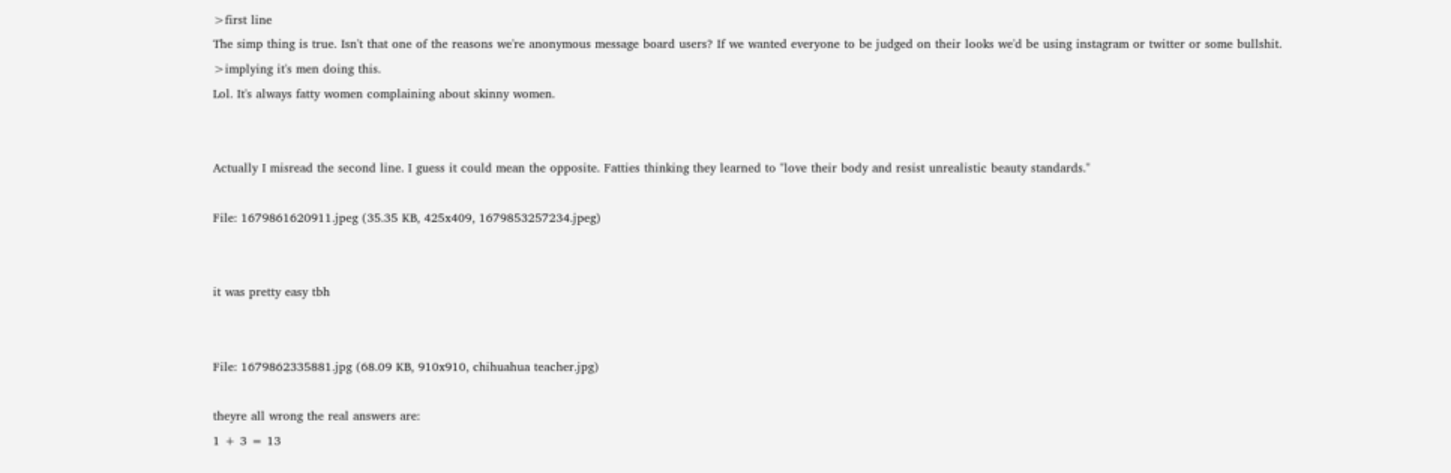>first line
The simp thing is true. Isn't that one of the reasons we're anonymous message board users? If we wanted everyone to be judged on their looks we'd be using instagram or twitter or some bullshit.
>implying it's men doing this.
Lol. It's always fatty women complaining about skinny women.


Actually I misread the second line. I guess it could mean the opposite. Fatties thinking they learned to "love their body and resist unrealistic beauty standards."

File: 1679861620911.jpeg (35.35 KB, 425x409, 1679853257234.jpeg)


it was pretty easy tbh


File: 1679862335881.jpg (68.09 KB, 910x910, chihuahua teacher.jpg)

theyre all wrong the real answers are:
1 + 3 = 13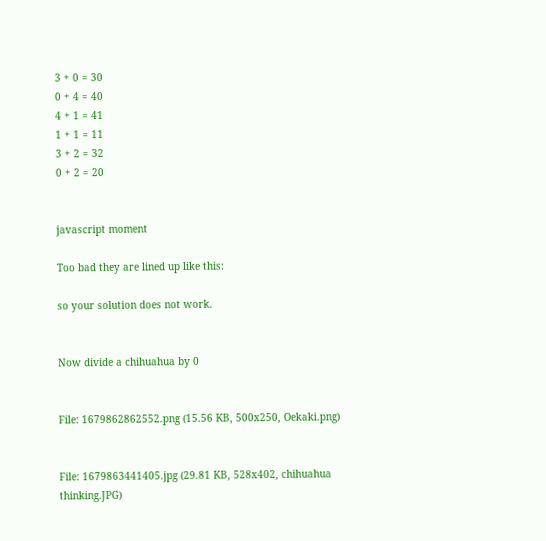3 + 0 = 30
0 + 4 = 40
4 + 1 = 41
1 + 1 = 11
3 + 2 = 32
0 + 2 = 20


javascript moment

Too bad they are lined up like this:

so your solution does not work.


Now divide a chihuahua by 0


File: 1679862862552.png (15.56 KB, 500x250, Oekaki.png)


File: 1679863441405.jpg (29.81 KB, 528x402, chihuahua thinking.JPG)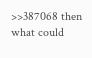>>387068 then what could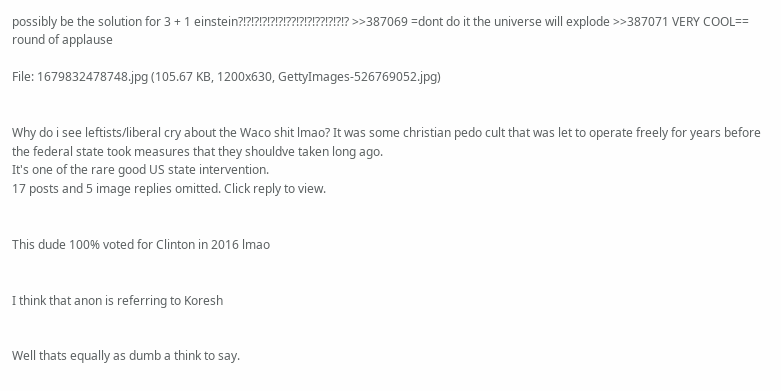possibly be the solution for 3 + 1 einstein?!?!?!?!?!?!??!?!?!??!?!?!? >>387069 =dont do it the universe will explode >>387071 VERY COOL== round of applause

File: 1679832478748.jpg (105.67 KB, 1200x630, GettyImages-526769052.jpg)


Why do i see leftists/liberal cry about the Waco shit lmao? It was some christian pedo cult that was let to operate freely for years before the federal state took measures that they shouldve taken long ago.
It's one of the rare good US state intervention.
17 posts and 5 image replies omitted. Click reply to view.


This dude 100% voted for Clinton in 2016 lmao


I think that anon is referring to Koresh


Well thats equally as dumb a think to say.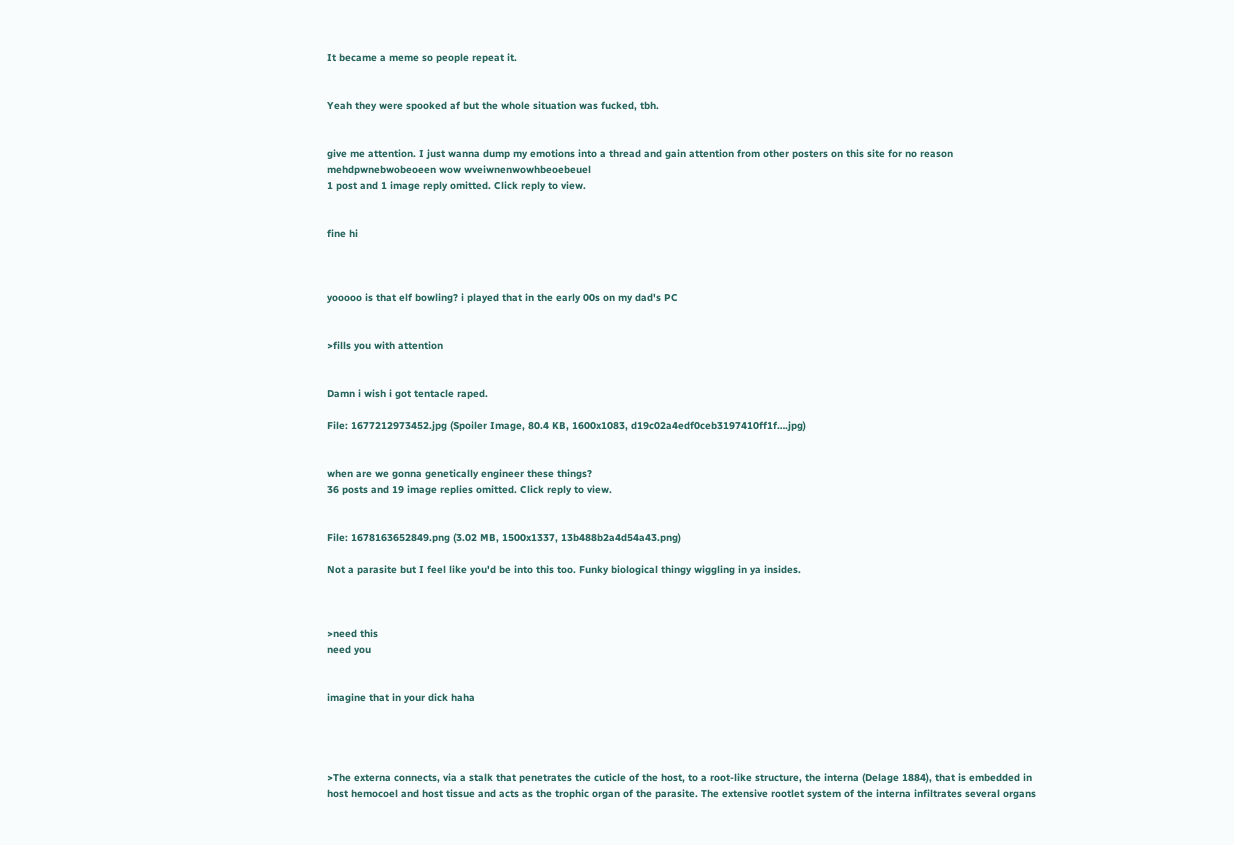It became a meme so people repeat it.


Yeah they were spooked af but the whole situation was fucked, tbh.


give me attention. I just wanna dump my emotions into a thread and gain attention from other posters on this site for no reason mehdpwnebwobeoeen wow wveiwnenwowhbeoebeuel
1 post and 1 image reply omitted. Click reply to view.


fine hi



yooooo is that elf bowling? i played that in the early 00s on my dad's PC


>fills you with attention


Damn i wish i got tentacle raped.

File: 1677212973452.jpg (Spoiler Image, 80.4 KB, 1600x1083, d19c02a4edf0ceb3197410ff1f….jpg)


when are we gonna genetically engineer these things?
36 posts and 19 image replies omitted. Click reply to view.


File: 1678163652849.png (3.02 MB, 1500x1337, 13b488b2a4d54a43.png)

Not a parasite but I feel like you'd be into this too. Funky biological thingy wiggling in ya insides.



>need this
need you


imagine that in your dick haha




>The externa connects, via a stalk that penetrates the cuticle of the host, to a root-like structure, the interna (Delage 1884), that is embedded in host hemocoel and host tissue and acts as the trophic organ of the parasite. The extensive rootlet system of the interna infiltrates several organs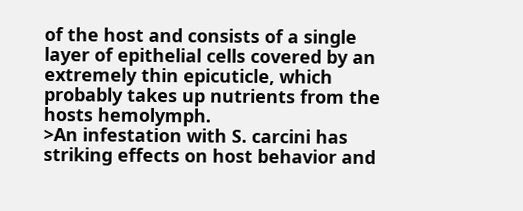of the host and consists of a single layer of epithelial cells covered by an extremely thin epicuticle, which probably takes up nutrients from the hosts hemolymph.
>An infestation with S. carcini has striking effects on host behavior and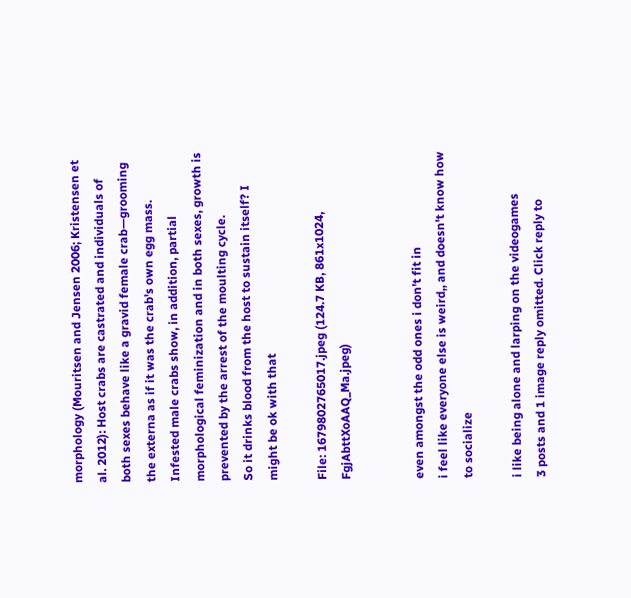morphology (Mouritsen and Jensen 2006; Kristensen et al. 2012): Host crabs are castrated and individuals of both sexes behave like a gravid female crab—grooming the externa as if it was the crab's own egg mass. Infested male crabs show, in addition, partial morphological feminization and in both sexes, growth is prevented by the arrest of the moulting cycle.
So it drinks blood from the host to sustain itself? I might be ok with that

File: 1679802765017.jpeg (124.7 KB, 861x1024, FgjAbttXoAAQ_Ma.jpeg)


even amongst the odd ones i don't fit in
i feel like everyone else is weird,, and doesn't know how to socialize

i like being alone and larping on the videogames
3 posts and 1 image reply omitted. Click reply to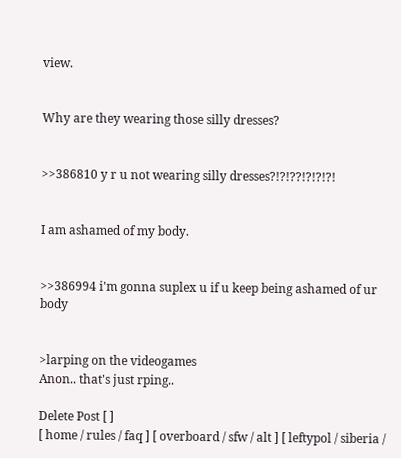view.


Why are they wearing those silly dresses?


>>386810 y r u not wearing silly dresses?!?!??!?!?!?!


I am ashamed of my body.


>>386994 i'm gonna suplex u if u keep being ashamed of ur body


>larping on the videogames
Anon.. that's just rping..

Delete Post [ ]
[ home / rules / faq ] [ overboard / sfw / alt ] [ leftypol / siberia /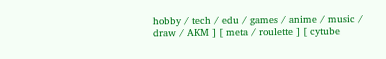hobby / tech / edu / games / anime / music / draw / AKM ] [ meta / roulette ] [ cytube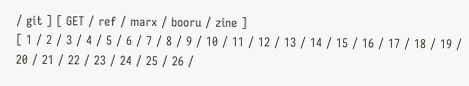/ git ] [ GET / ref / marx / booru / zine ]
[ 1 / 2 / 3 / 4 / 5 / 6 / 7 / 8 / 9 / 10 / 11 / 12 / 13 / 14 / 15 / 16 / 17 / 18 / 19 / 20 / 21 / 22 / 23 / 24 / 25 / 26 /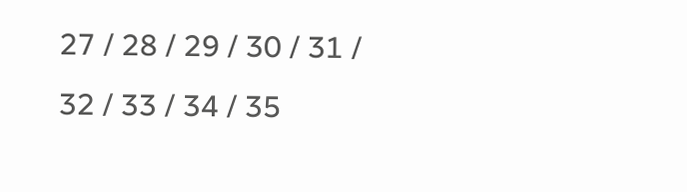27 / 28 / 29 / 30 / 31 / 32 / 33 / 34 / 35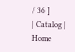/ 36 ]
| Catalog | Home